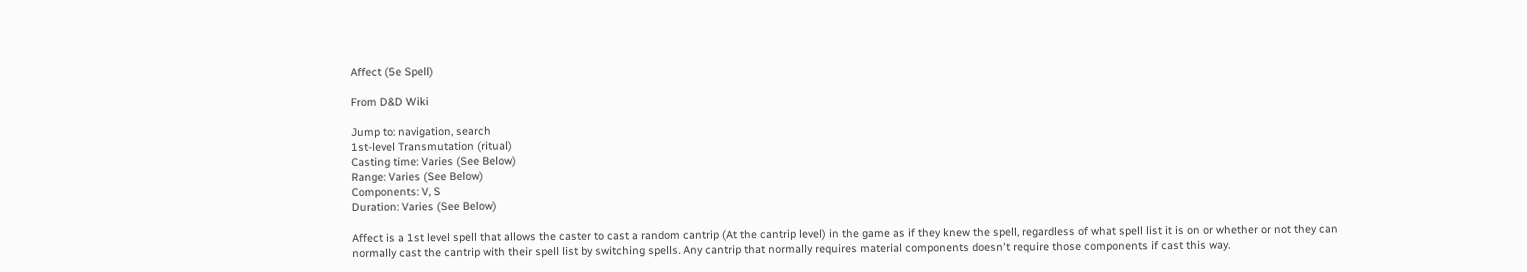Affect (5e Spell)

From D&D Wiki

Jump to: navigation, search
1st-level Transmutation (ritual)
Casting time: Varies (See Below)
Range: Varies (See Below)
Components: V, S
Duration: Varies (See Below)

Affect is a 1st level spell that allows the caster to cast a random cantrip (At the cantrip level) in the game as if they knew the spell, regardless of what spell list it is on or whether or not they can normally cast the cantrip with their spell list by switching spells. Any cantrip that normally requires material components doesn't require those components if cast this way.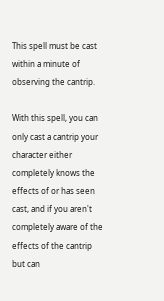This spell must be cast within a minute of observing the cantrip.

With this spell, you can only cast a cantrip your character either completely knows the effects of or has seen cast, and if you aren't completely aware of the effects of the cantrip but can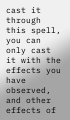cast it through this spell, you can only cast it with the effects you have observed, and other effects of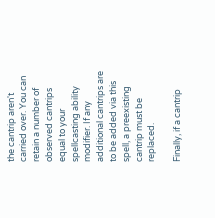the cantrip aren't carried over. You can retain a number of observed cantrips equal to your spellcasting ability modifier. If any additional cantrips are to be added via this spell, a preexisting cantrip must be replaced.

Finally, if a cantrip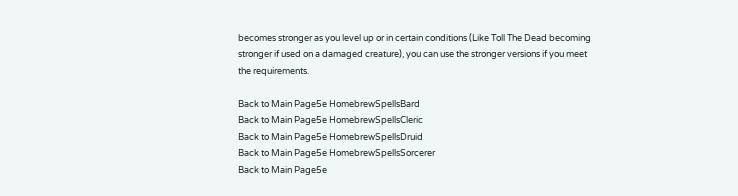becomes stronger as you level up or in certain conditions (Like Toll The Dead becoming stronger if used on a damaged creature), you can use the stronger versions if you meet the requirements.

Back to Main Page5e HomebrewSpellsBard
Back to Main Page5e HomebrewSpellsCleric
Back to Main Page5e HomebrewSpellsDruid
Back to Main Page5e HomebrewSpellsSorcerer
Back to Main Page5e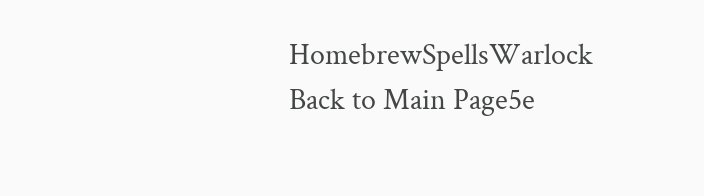HomebrewSpellsWarlock
Back to Main Page5e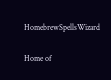HomebrewSpellsWizard

Home of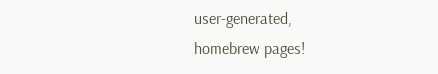user-generated,
homebrew pages!